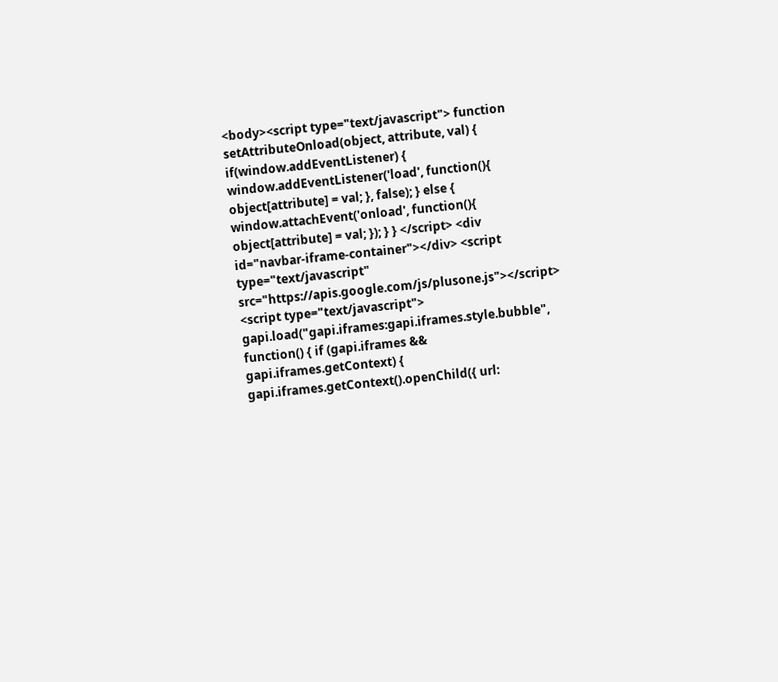<body><script type="text/javascript"> function setAttributeOnload(object, attribute, val) { if(window.addEventListener) { window.addEventListener('load', function(){ object[attribute] = val; }, false); } else { window.attachEvent('onload', function(){ object[attribute] = val; }); } } </script> <div id="navbar-iframe-container"></div> <script type="text/javascript" src="https://apis.google.com/js/plusone.js"></script> <script type="text/javascript"> gapi.load("gapi.iframes:gapi.iframes.style.bubble", function() { if (gapi.iframes && gapi.iframes.getContext) { gapi.iframes.getContext().openChild({ url: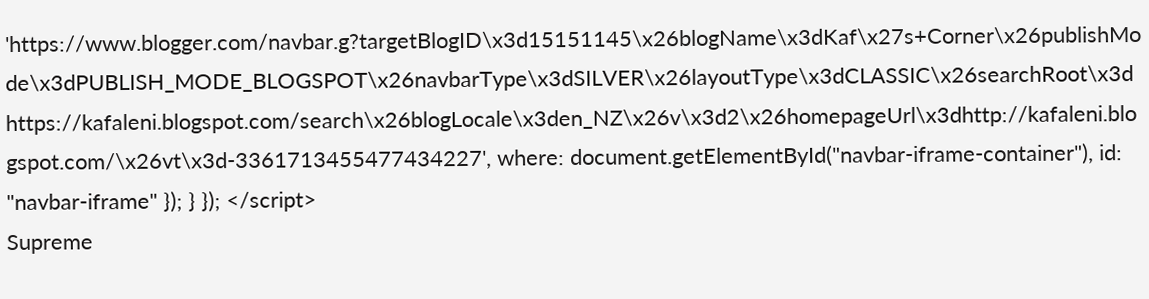'https://www.blogger.com/navbar.g?targetBlogID\x3d15151145\x26blogName\x3dKaf\x27s+Corner\x26publishMode\x3dPUBLISH_MODE_BLOGSPOT\x26navbarType\x3dSILVER\x26layoutType\x3dCLASSIC\x26searchRoot\x3dhttps://kafaleni.blogspot.com/search\x26blogLocale\x3den_NZ\x26v\x3d2\x26homepageUrl\x3dhttp://kafaleni.blogspot.com/\x26vt\x3d-3361713455477434227', where: document.getElementById("navbar-iframe-container"), id: "navbar-iframe" }); } }); </script>
Supreme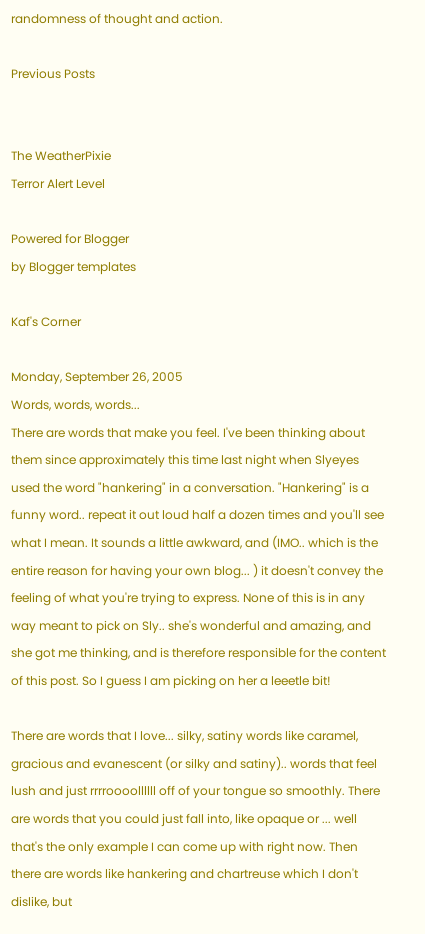randomness of thought and action.

Previous Posts


The WeatherPixie
Terror Alert Level

Powered for Blogger
by Blogger templates

Kaf's Corner

Monday, September 26, 2005
Words, words, words...
There are words that make you feel. I've been thinking about them since approximately this time last night when Slyeyes used the word "hankering" in a conversation. "Hankering" is a funny word.. repeat it out loud half a dozen times and you'll see what I mean. It sounds a little awkward, and (IMO.. which is the entire reason for having your own blog... ) it doesn't convey the feeling of what you're trying to express. None of this is in any way meant to pick on Sly.. she's wonderful and amazing, and she got me thinking, and is therefore responsible for the content of this post. So I guess I am picking on her a leeetle bit!

There are words that I love... silky, satiny words like caramel, gracious and evanescent (or silky and satiny).. words that feel lush and just rrrroooollllll off of your tongue so smoothly. There are words that you could just fall into, like opaque or ... well that's the only example I can come up with right now. Then there are words like hankering and chartreuse which I don't dislike, but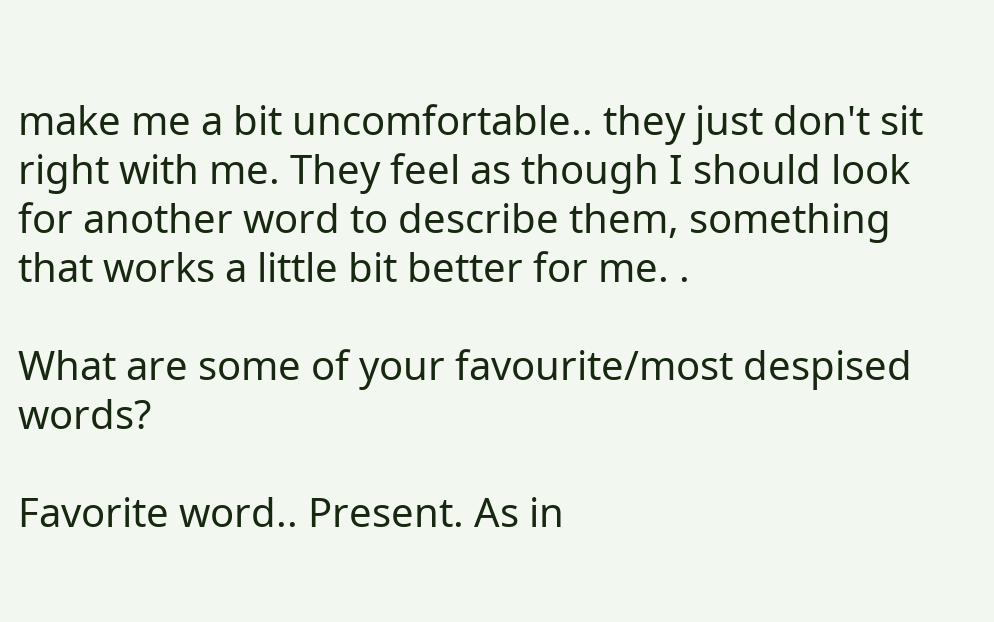make me a bit uncomfortable.. they just don't sit right with me. They feel as though I should look for another word to describe them, something that works a little bit better for me. .

What are some of your favourite/most despised words?

Favorite word.. Present. As in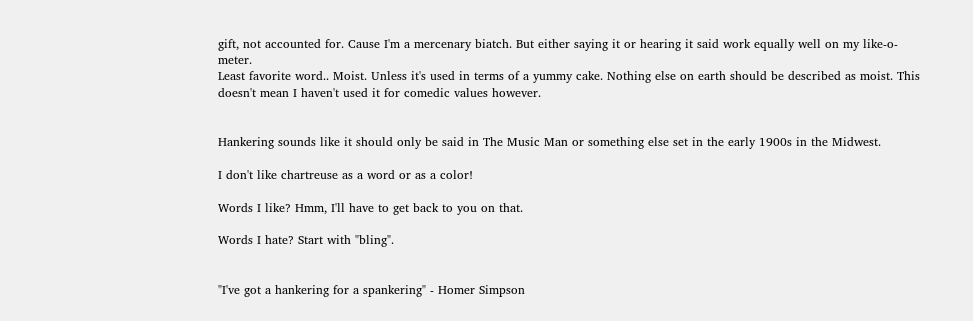gift, not accounted for. Cause I'm a mercenary biatch. But either saying it or hearing it said work equally well on my like-o-meter.
Least favorite word.. Moist. Unless it's used in terms of a yummy cake. Nothing else on earth should be described as moist. This doesn't mean I haven't used it for comedic values however.


Hankering sounds like it should only be said in The Music Man or something else set in the early 1900s in the Midwest.

I don't like chartreuse as a word or as a color!

Words I like? Hmm, I'll have to get back to you on that.

Words I hate? Start with "bling".


"I've got a hankering for a spankering" - Homer Simpson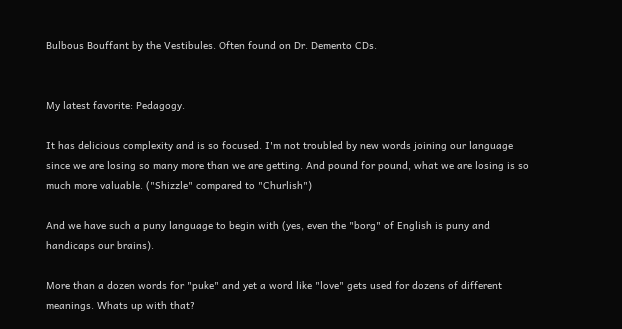Bulbous Bouffant by the Vestibules. Often found on Dr. Demento CDs.


My latest favorite: Pedagogy.

It has delicious complexity and is so focused. I'm not troubled by new words joining our language since we are losing so many more than we are getting. And pound for pound, what we are losing is so much more valuable. ("Shizzle" compared to "Churlish")

And we have such a puny language to begin with (yes, even the "borg" of English is puny and handicaps our brains).

More than a dozen words for "puke" and yet a word like "love" gets used for dozens of different meanings. Whats up with that?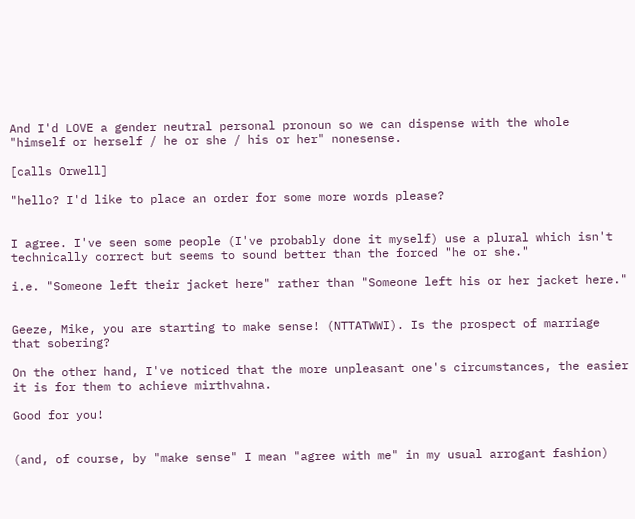And I'd LOVE a gender neutral personal pronoun so we can dispense with the whole "himself or herself / he or she / his or her" nonesense.

[calls Orwell]

"hello? I'd like to place an order for some more words please?


I agree. I've seen some people (I've probably done it myself) use a plural which isn't technically correct but seems to sound better than the forced "he or she."

i.e. "Someone left their jacket here" rather than "Someone left his or her jacket here."


Geeze, Mike, you are starting to make sense! (NTTATWWI). Is the prospect of marriage that sobering?

On the other hand, I've noticed that the more unpleasant one's circumstances, the easier it is for them to achieve mirthvahna.

Good for you!


(and, of course, by "make sense" I mean "agree with me" in my usual arrogant fashion)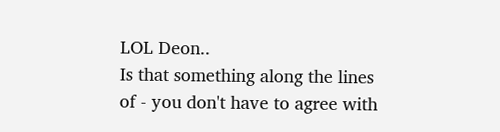LOL Deon..
Is that something along the lines of - you don't have to agree with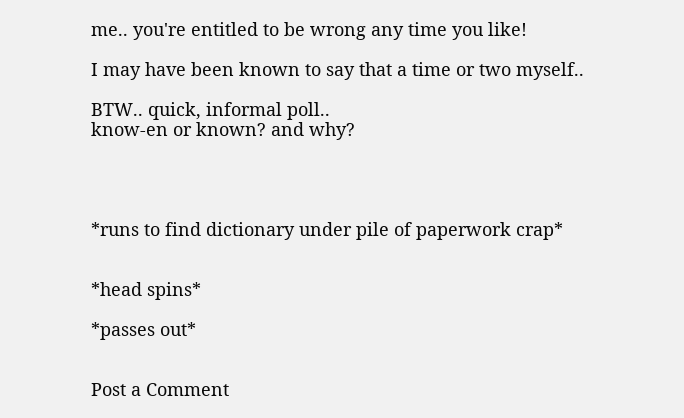me.. you're entitled to be wrong any time you like!

I may have been known to say that a time or two myself..

BTW.. quick, informal poll..
know-en or known? and why?




*runs to find dictionary under pile of paperwork crap*


*head spins*

*passes out*


Post a Comment